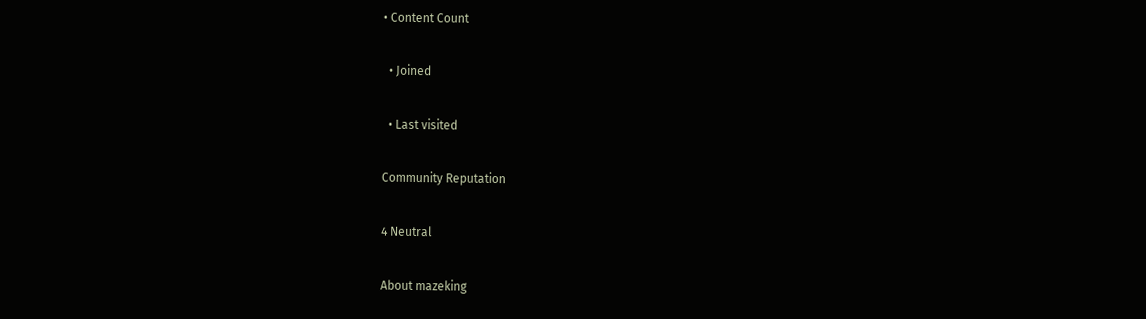• Content Count

  • Joined

  • Last visited

Community Reputation

4 Neutral

About mazeking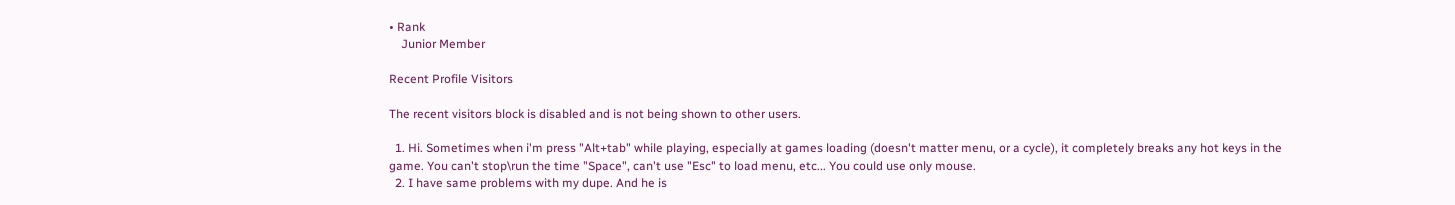• Rank
    Junior Member

Recent Profile Visitors

The recent visitors block is disabled and is not being shown to other users.

  1. Hi. Sometimes when i'm press "Alt+tab" while playing, especially at games loading (doesn't matter menu, or a cycle), it completely breaks any hot keys in the game. You can't stop\run the time "Space", can't use "Esc" to load menu, etc... You could use only mouse.
  2. I have same problems with my dupe. And he is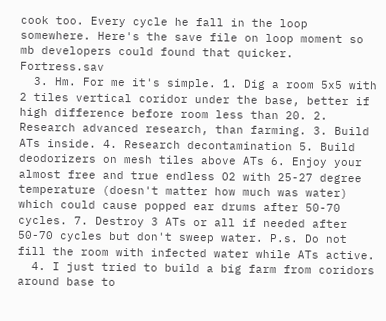cook too. Every cycle he fall in the loop somewhere. Here's the save file on loop moment so mb developers could found that quicker. Fortress.sav
  3. Hm. For me it's simple. 1. Dig a room 5x5 with 2 tiles vertical coridor under the base, better if high difference before room less than 20. 2. Research advanced research, than farming. 3. Build ATs inside. 4. Research decontamination 5. Build deodorizers on mesh tiles above ATs 6. Enjoy your almost free and true endless O2 with 25-27 degree temperature (doesn't matter how much was water) which could cause popped ear drums after 50-70 cycles. 7. Destroy 3 ATs or all if needed after 50-70 cycles but don't sweep water. P.s. Do not fill the room with infected water while ATs active.
  4. I just tried to build a big farm from coridors around base to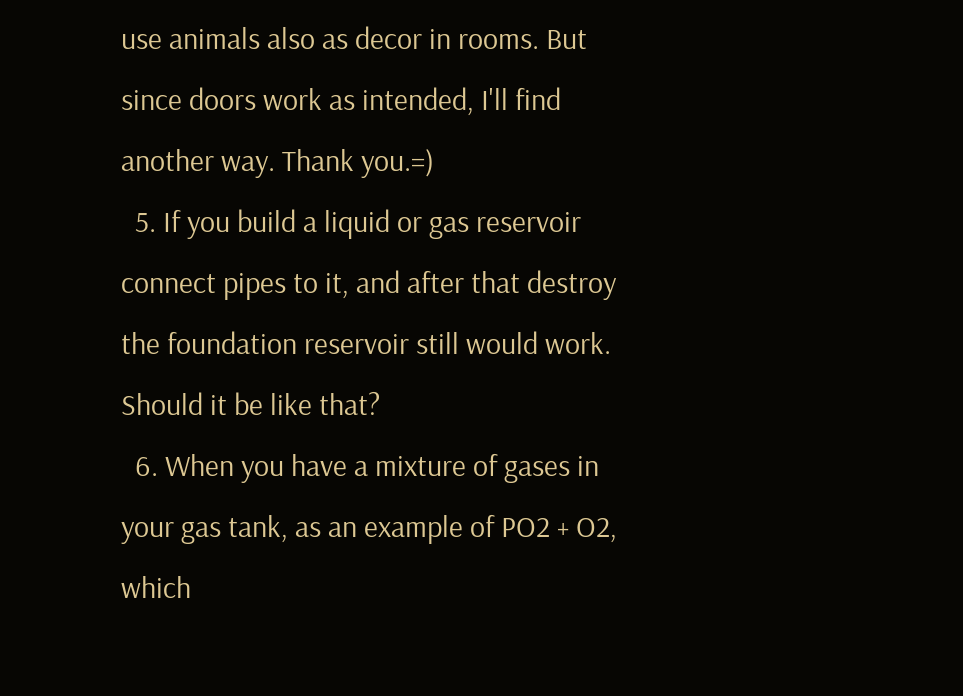use animals also as decor in rooms. But since doors work as intended, I'll find another way. Thank you.=)
  5. If you build a liquid or gas reservoir connect pipes to it, and after that destroy the foundation reservoir still would work. Should it be like that?
  6. When you have a mixture of gases in your gas tank, as an example of PO2 + O2, which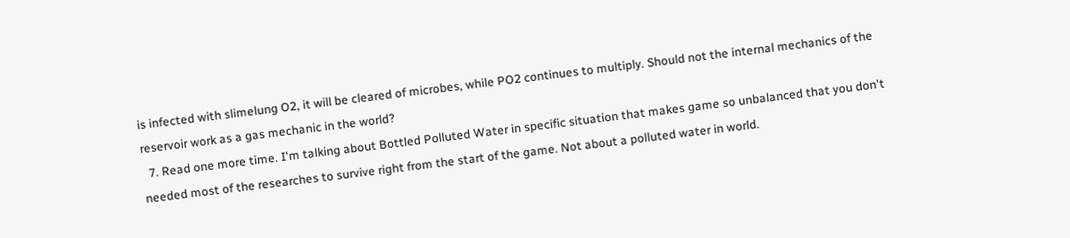is infected with slimelung O2, it will be cleared of microbes, while PO2 continues to multiply. Should not the internal mechanics of the reservoir work as a gas mechanic in the world?
  7. Read one more time. I'm talking about Bottled Polluted Water in specific situation that makes game so unbalanced that you don't needed most of the researches to survive right from the start of the game. Not about a polluted water in world.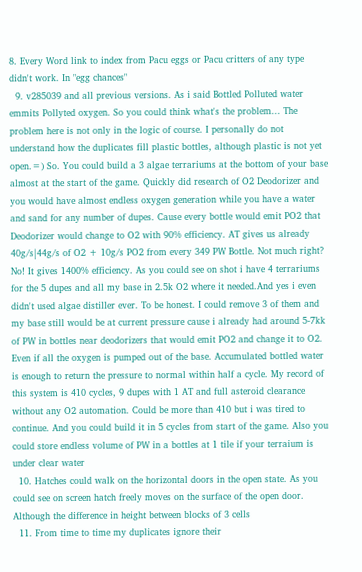8. Every Word link to index from Pacu eggs or Pacu critters of any type didn't work. In "egg chances"
  9. v285039 and all previous versions. As i said Bottled Polluted water emmits Pollyted oxygen. So you could think what's the problem... The problem here is not only in the logic of course. I personally do not understand how the duplicates fill plastic bottles, although plastic is not yet open.=) So. You could build a 3 algae terrariums at the bottom of your base almost at the start of the game. Quickly did research of O2 Deodorizer and you would have almost endless oxygen generation while you have a water and sand for any number of dupes. Cause every bottle would emit PO2 that Deodorizer would change to O2 with 90% efficiency. AT gives us already 40g/s|44g/s of O2 + 10g/s PO2 from every 349 PW Bottle. Not much right? No! It gives 1400% efficiency. As you could see on shot i have 4 terrariums for the 5 dupes and all my base in 2.5k O2 where it needed.And yes i even didn't used algae distiller ever. To be honest. I could remove 3 of them and my base still would be at current pressure cause i already had around 5-7kk of PW in bottles near deodorizers that would emit PO2 and change it to O2. Even if all the oxygen is pumped out of the base. Accumulated bottled water is enough to return the pressure to normal within half a cycle. My record of this system is 410 cycles, 9 dupes with 1 AT and full asteroid clearance without any O2 automation. Could be more than 410 but i was tired to continue. And you could build it in 5 cycles from start of the game. Also you could store endless volume of PW in a bottles at 1 tile if your terraium is under clear water
  10. Hatches could walk on the horizontal doors in the open state. As you could see on screen hatch freely moves on the surface of the open door. Although the difference in height between blocks of 3 cells
  11. From time to time my duplicates ignore their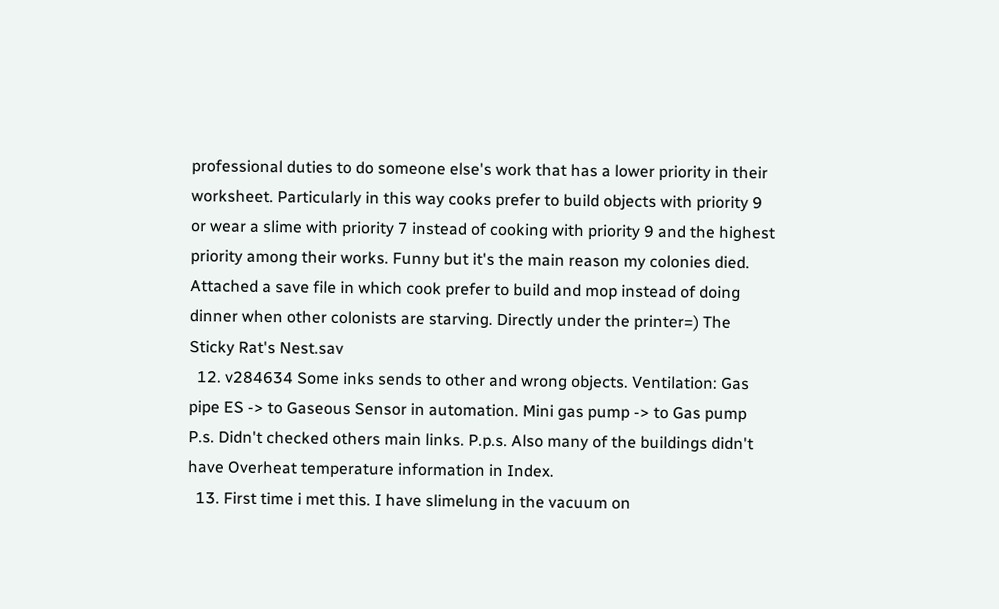professional duties to do someone else's work that has a lower priority in their worksheet. Particularly in this way cooks prefer to build objects with priority 9 or wear a slime with priority 7 instead of cooking with priority 9 and the highest priority among their works. Funny but it's the main reason my colonies died. Attached a save file in which cook prefer to build and mop instead of doing dinner when other colonists are starving. Directly under the printer=) The Sticky Rat's Nest.sav
  12. v284634 Some inks sends to other and wrong objects. Ventilation: Gas pipe ES -> to Gaseous Sensor in automation. Mini gas pump -> to Gas pump P.s. Didn't checked others main links. P.p.s. Also many of the buildings didn't have Overheat temperature information in Index.
  13. First time i met this. I have slimelung in the vacuum on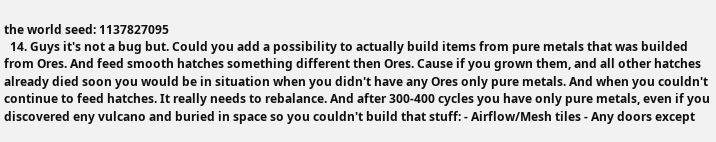the world seed: 1137827095
  14. Guys it's not a bug but. Could you add a possibility to actually build items from pure metals that was builded from Ores. And feed smooth hatches something different then Ores. Cause if you grown them, and all other hatches already died soon you would be in situation when you didn't have any Ores only pure metals. And when you couldn't continue to feed hatches. It really needs to rebalance. And after 300-400 cycles you have only pure metals, even if you discovered eny vulcano and buried in space so you couldn't build that stuff: - Airflow/Mesh tiles - Any doors except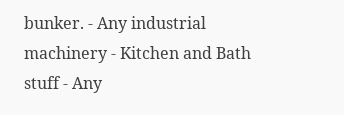bunker. - Any industrial machinery - Kitchen and Bath stuff - Any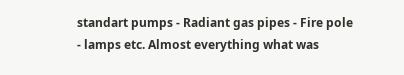standart pumps - Radiant gas pipes - Fire pole - lamps etc. Almost everything what was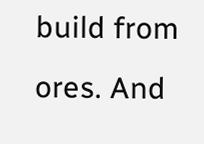build from ores. And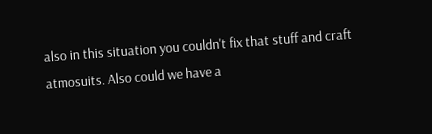also in this situation you couldn't fix that stuff and craft atmosuits. Also could we have a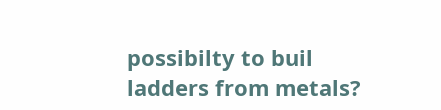possibilty to buil ladders from metals?